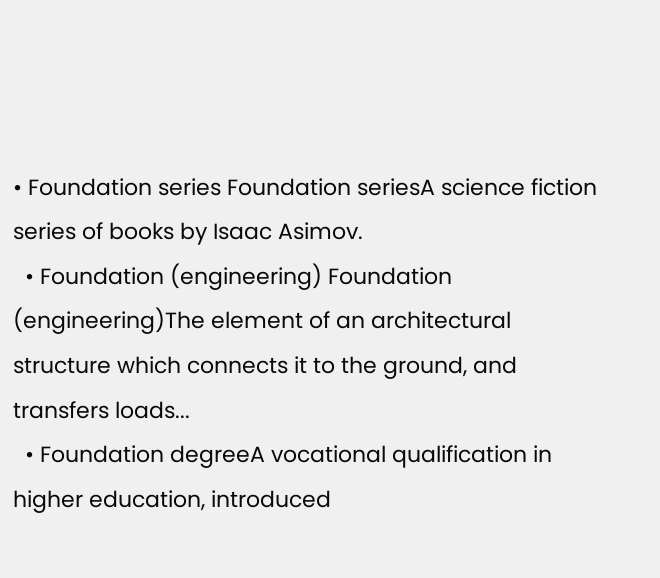• Foundation series Foundation seriesA science fiction series of books by Isaac Asimov.
  • Foundation (engineering) Foundation (engineering)The element of an architectural structure which connects it to the ground, and transfers loads...
  • Foundation degreeA vocational qualification in higher education, introduced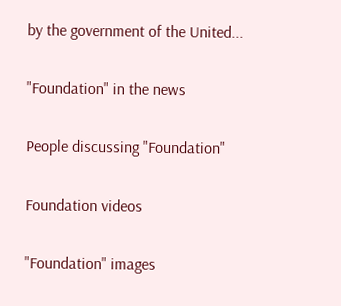by the government of the United...

"Foundation" in the news

People discussing "Foundation"

Foundation videos

"Foundation" images